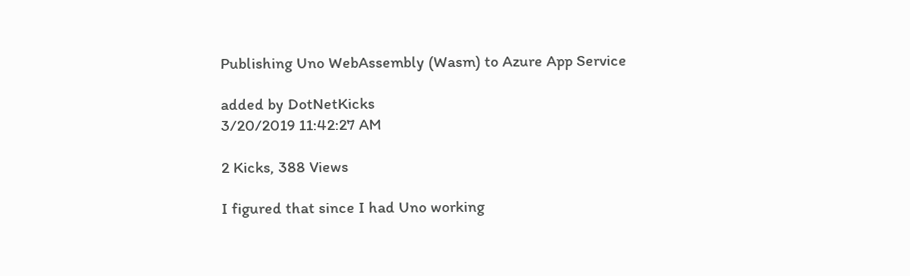Publishing Uno WebAssembly (Wasm) to Azure App Service

added by DotNetKicks
3/20/2019 11:42:27 AM

2 Kicks, 388 Views

I figured that since I had Uno working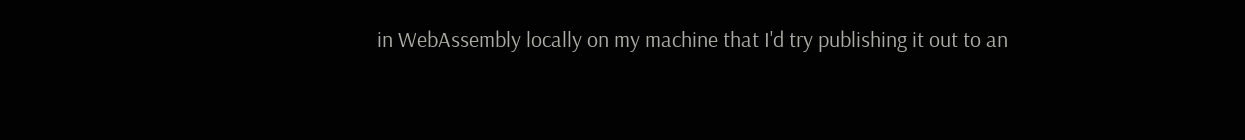in WebAssembly locally on my machine that I'd try publishing it out to an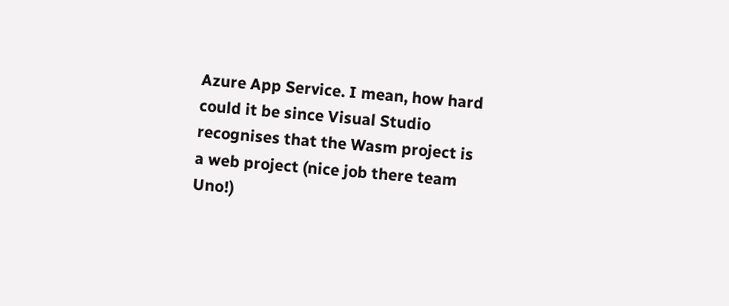Azure App Service. I mean, how hard could it be since Visual Studio recognises that the Wasm project is a web project (nice job there team Uno!)